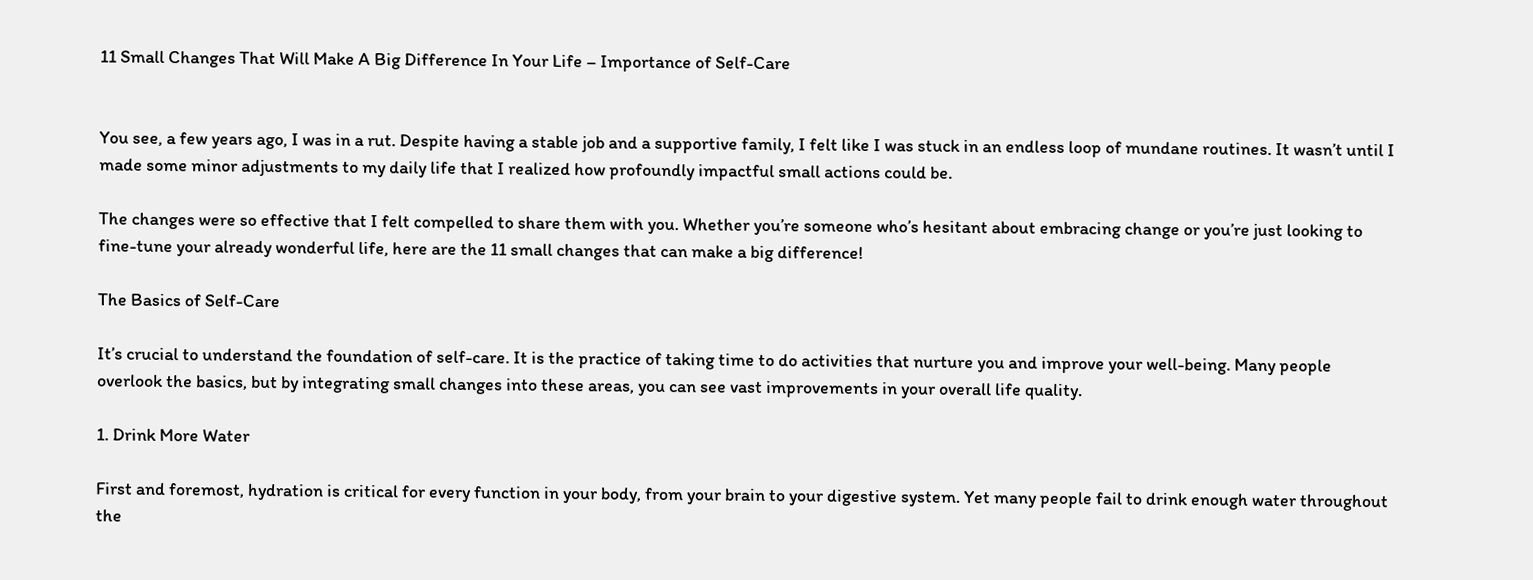11 Small Changes That Will Make A Big Difference In Your Life – Importance of Self-Care


You see, a few years ago, I was in a rut. Despite having a stable job and a supportive family, I felt like I was stuck in an endless loop of mundane routines. It wasn’t until I made some minor adjustments to my daily life that I realized how profoundly impactful small actions could be.

The changes were so effective that I felt compelled to share them with you. Whether you’re someone who’s hesitant about embracing change or you’re just looking to fine-tune your already wonderful life, here are the 11 small changes that can make a big difference!

The Basics of Self-Care

It’s crucial to understand the foundation of self-care. It is the practice of taking time to do activities that nurture you and improve your well-being. Many people overlook the basics, but by integrating small changes into these areas, you can see vast improvements in your overall life quality.

1. Drink More Water

First and foremost, hydration is critical for every function in your body, from your brain to your digestive system. Yet many people fail to drink enough water throughout the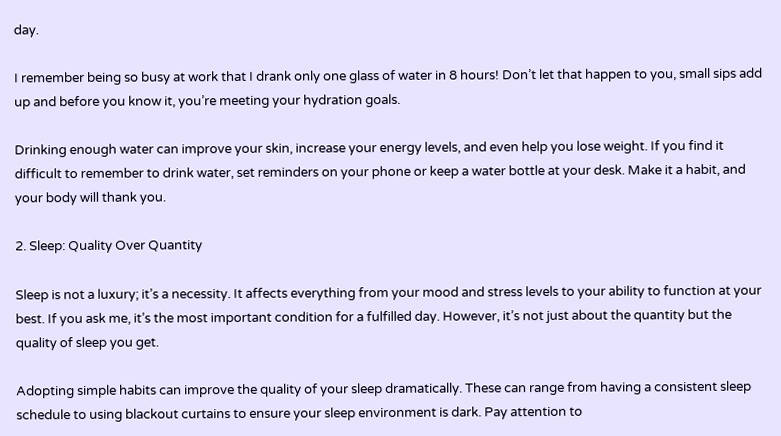day.

I remember being so busy at work that I drank only one glass of water in 8 hours! Don’t let that happen to you, small sips add up and before you know it, you’re meeting your hydration goals.

Drinking enough water can improve your skin, increase your energy levels, and even help you lose weight. If you find it difficult to remember to drink water, set reminders on your phone or keep a water bottle at your desk. Make it a habit, and your body will thank you.

2. Sleep: Quality Over Quantity

Sleep is not a luxury; it’s a necessity. It affects everything from your mood and stress levels to your ability to function at your best. If you ask me, it’s the most important condition for a fulfilled day. However, it’s not just about the quantity but the quality of sleep you get.

Adopting simple habits can improve the quality of your sleep dramatically. These can range from having a consistent sleep schedule to using blackout curtains to ensure your sleep environment is dark. Pay attention to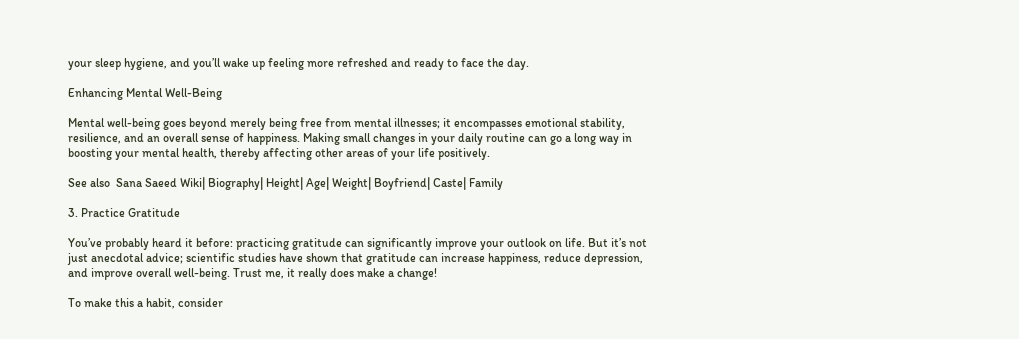your sleep hygiene, and you’ll wake up feeling more refreshed and ready to face the day.

Enhancing Mental Well-Being

Mental well-being goes beyond merely being free from mental illnesses; it encompasses emotional stability, resilience, and an overall sense of happiness. Making small changes in your daily routine can go a long way in boosting your mental health, thereby affecting other areas of your life positively.

See also  Sana Saeed Wiki| Biography| Height| Age| Weight| Boyfriend| Caste| Family

3. Practice Gratitude

You’ve probably heard it before: practicing gratitude can significantly improve your outlook on life. But it’s not just anecdotal advice; scientific studies have shown that gratitude can increase happiness, reduce depression, and improve overall well-being. Trust me, it really does make a change!

To make this a habit, consider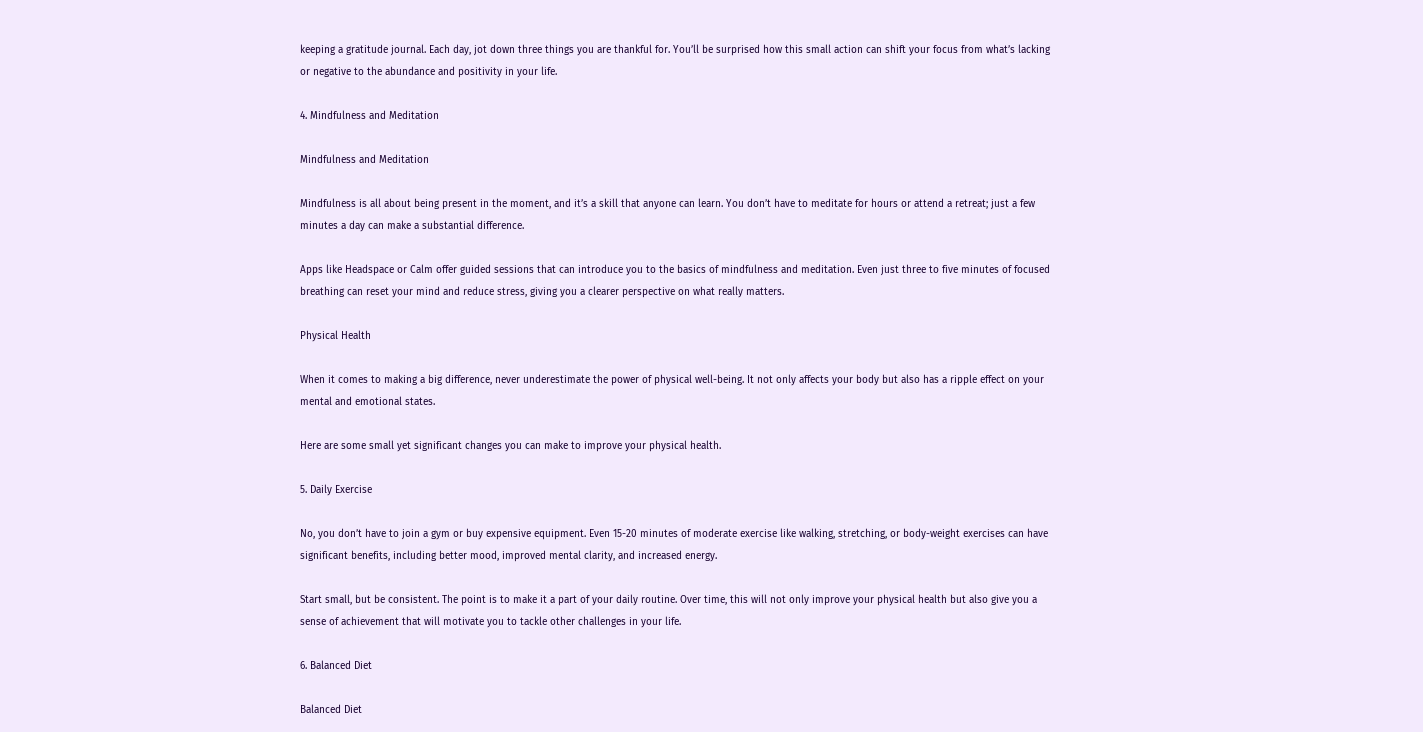keeping a gratitude journal. Each day, jot down three things you are thankful for. You’ll be surprised how this small action can shift your focus from what’s lacking or negative to the abundance and positivity in your life.

4. Mindfulness and Meditation

Mindfulness and Meditation

Mindfulness is all about being present in the moment, and it’s a skill that anyone can learn. You don’t have to meditate for hours or attend a retreat; just a few minutes a day can make a substantial difference.

Apps like Headspace or Calm offer guided sessions that can introduce you to the basics of mindfulness and meditation. Even just three to five minutes of focused breathing can reset your mind and reduce stress, giving you a clearer perspective on what really matters.

Physical Health

When it comes to making a big difference, never underestimate the power of physical well-being. It not only affects your body but also has a ripple effect on your mental and emotional states.

Here are some small yet significant changes you can make to improve your physical health.

5. Daily Exercise

No, you don’t have to join a gym or buy expensive equipment. Even 15-20 minutes of moderate exercise like walking, stretching, or body-weight exercises can have significant benefits, including better mood, improved mental clarity, and increased energy.

Start small, but be consistent. The point is to make it a part of your daily routine. Over time, this will not only improve your physical health but also give you a sense of achievement that will motivate you to tackle other challenges in your life.

6. Balanced Diet

Balanced Diet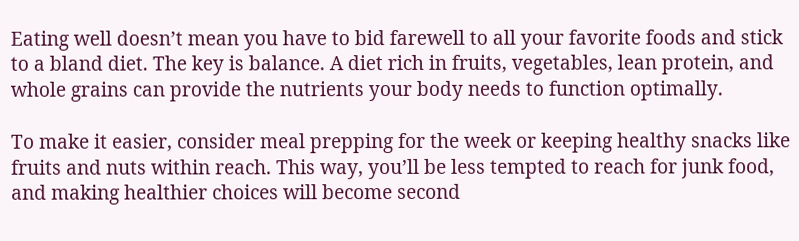Eating well doesn’t mean you have to bid farewell to all your favorite foods and stick to a bland diet. The key is balance. A diet rich in fruits, vegetables, lean protein, and whole grains can provide the nutrients your body needs to function optimally.

To make it easier, consider meal prepping for the week or keeping healthy snacks like fruits and nuts within reach. This way, you’ll be less tempted to reach for junk food, and making healthier choices will become second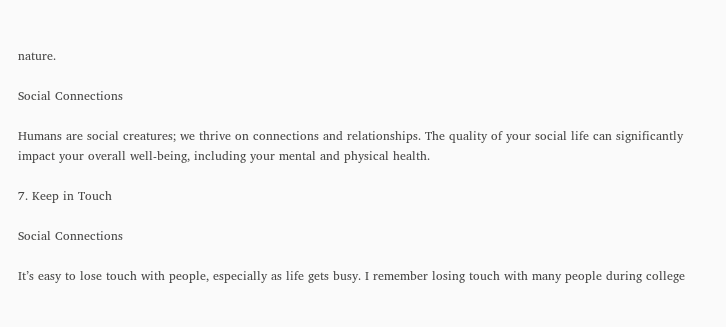nature.

Social Connections

Humans are social creatures; we thrive on connections and relationships. The quality of your social life can significantly impact your overall well-being, including your mental and physical health.

7. Keep in Touch

Social Connections

It’s easy to lose touch with people, especially as life gets busy. I remember losing touch with many people during college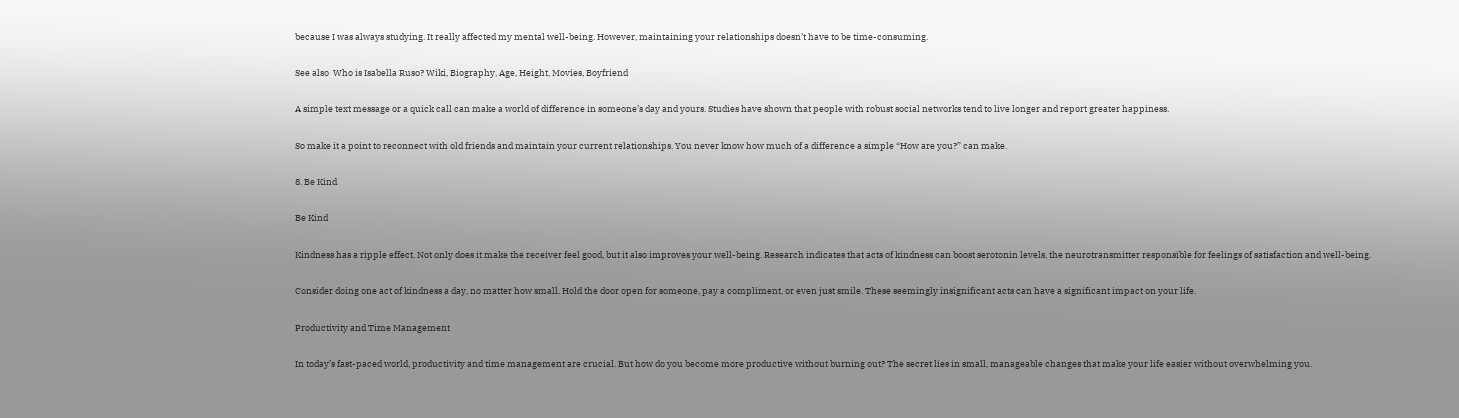because I was always studying. It really affected my mental well-being. However, maintaining your relationships doesn’t have to be time-consuming.

See also  Who is Isabella Ruso? Wiki, Biography, Age, Height, Movies, Boyfriend

A simple text message or a quick call can make a world of difference in someone’s day and yours. Studies have shown that people with robust social networks tend to live longer and report greater happiness.

So make it a point to reconnect with old friends and maintain your current relationships. You never know how much of a difference a simple “How are you?” can make.

8. Be Kind

Be Kind

Kindness has a ripple effect. Not only does it make the receiver feel good, but it also improves your well-being. Research indicates that acts of kindness can boost serotonin levels, the neurotransmitter responsible for feelings of satisfaction and well-being.

Consider doing one act of kindness a day, no matter how small. Hold the door open for someone, pay a compliment, or even just smile. These seemingly insignificant acts can have a significant impact on your life.

Productivity and Time Management

In today’s fast-paced world, productivity and time management are crucial. But how do you become more productive without burning out? The secret lies in small, manageable changes that make your life easier without overwhelming you.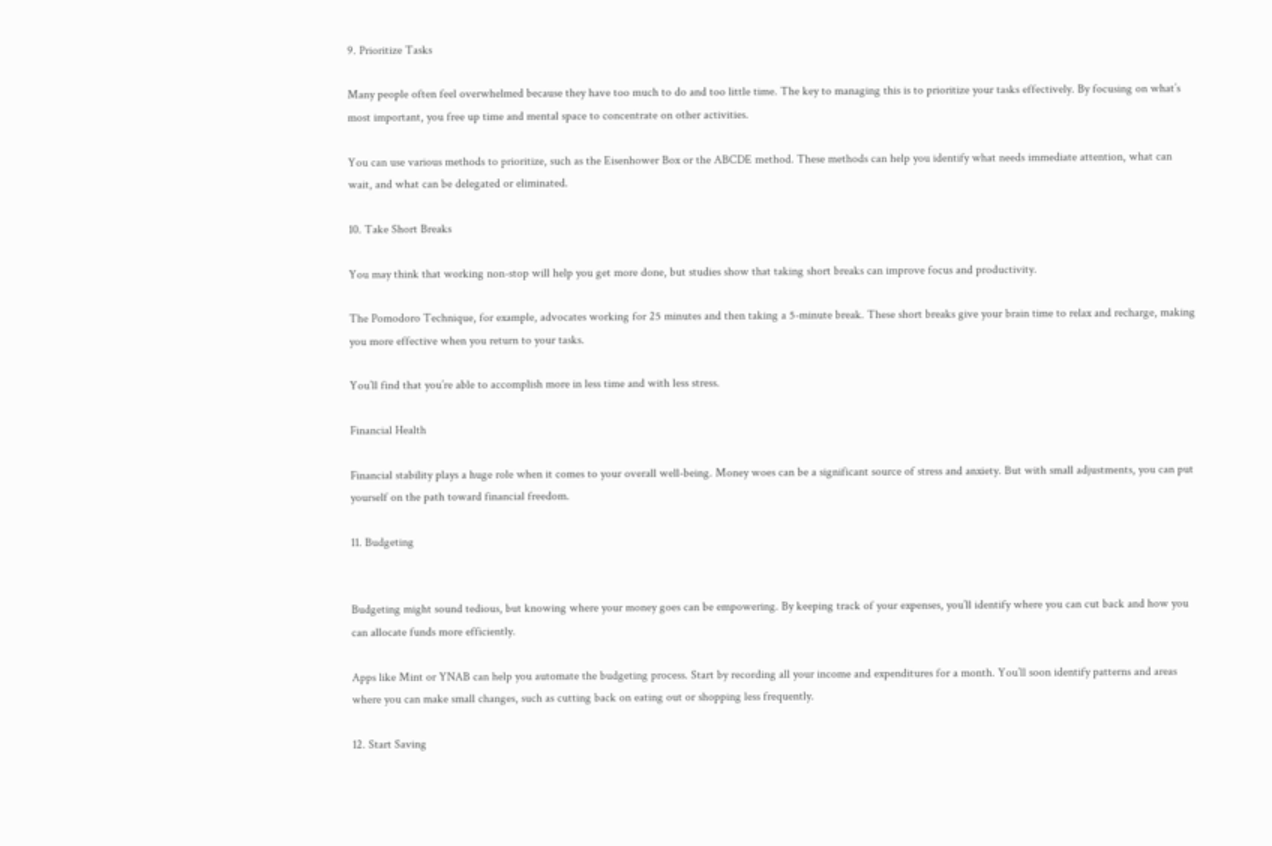9. Prioritize Tasks

Many people often feel overwhelmed because they have too much to do and too little time. The key to managing this is to prioritize your tasks effectively. By focusing on what’s most important, you free up time and mental space to concentrate on other activities.

You can use various methods to prioritize, such as the Eisenhower Box or the ABCDE method. These methods can help you identify what needs immediate attention, what can wait, and what can be delegated or eliminated.

10. Take Short Breaks

You may think that working non-stop will help you get more done, but studies show that taking short breaks can improve focus and productivity.

The Pomodoro Technique, for example, advocates working for 25 minutes and then taking a 5-minute break. These short breaks give your brain time to relax and recharge, making you more effective when you return to your tasks.

You’ll find that you’re able to accomplish more in less time and with less stress.

Financial Health

Financial stability plays a huge role when it comes to your overall well-being. Money woes can be a significant source of stress and anxiety. But with small adjustments, you can put yourself on the path toward financial freedom.

11. Budgeting


Budgeting might sound tedious, but knowing where your money goes can be empowering. By keeping track of your expenses, you’ll identify where you can cut back and how you can allocate funds more efficiently.

Apps like Mint or YNAB can help you automate the budgeting process. Start by recording all your income and expenditures for a month. You’ll soon identify patterns and areas where you can make small changes, such as cutting back on eating out or shopping less frequently.

12. Start Saving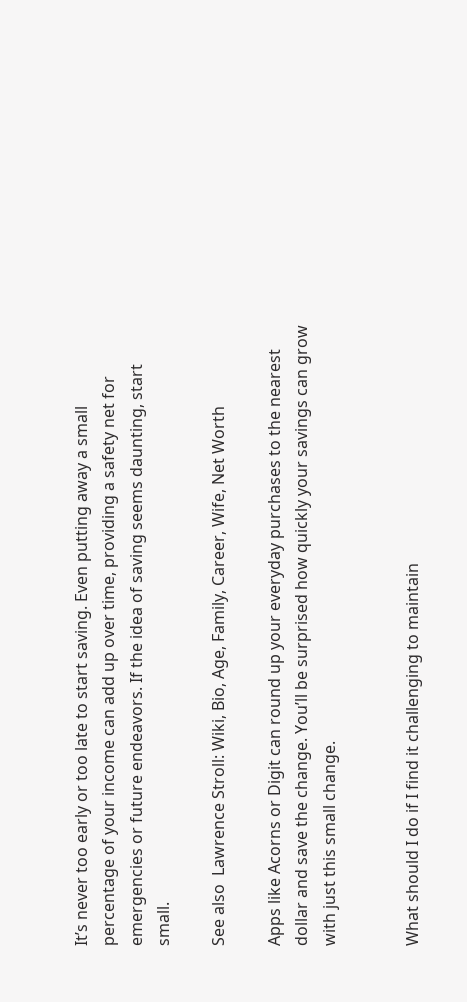It’s never too early or too late to start saving. Even putting away a small percentage of your income can add up over time, providing a safety net for emergencies or future endeavors. If the idea of saving seems daunting, start small.

See also  Lawrence Stroll: Wiki, Bio, Age, Family, Career, Wife, Net Worth

Apps like Acorns or Digit can round up your everyday purchases to the nearest dollar and save the change. You’ll be surprised how quickly your savings can grow with just this small change.


What should I do if I find it challenging to maintain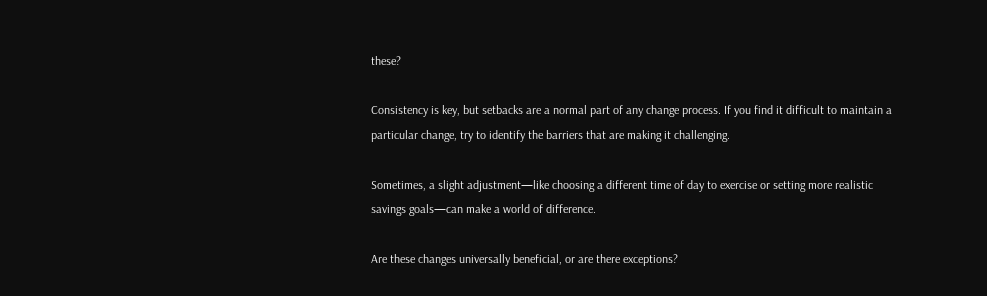these?

Consistency is key, but setbacks are a normal part of any change process. If you find it difficult to maintain a particular change, try to identify the barriers that are making it challenging.

Sometimes, a slight adjustment—like choosing a different time of day to exercise or setting more realistic savings goals—can make a world of difference.

Are these changes universally beneficial, or are there exceptions?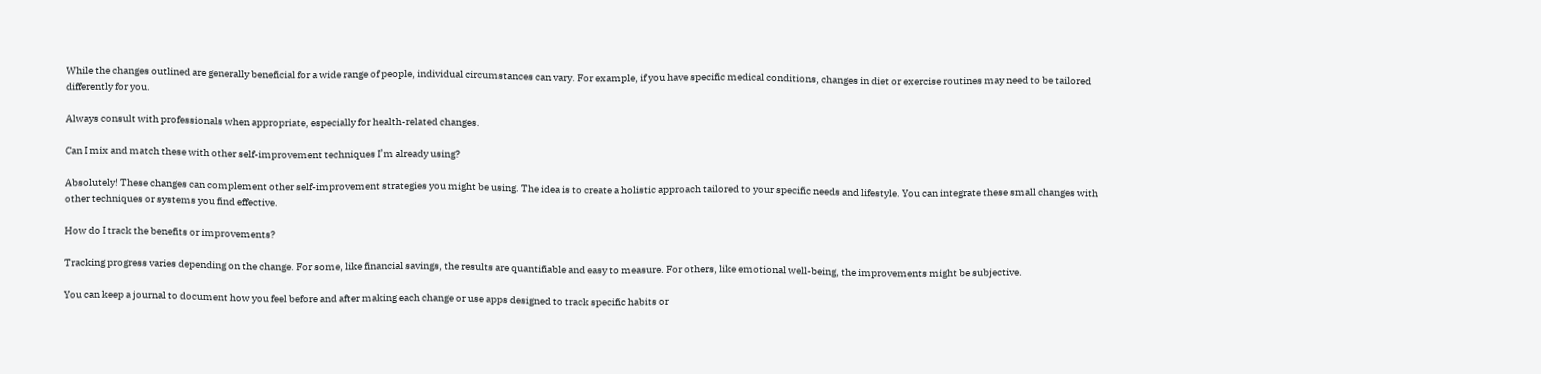While the changes outlined are generally beneficial for a wide range of people, individual circumstances can vary. For example, if you have specific medical conditions, changes in diet or exercise routines may need to be tailored differently for you.

Always consult with professionals when appropriate, especially for health-related changes.

Can I mix and match these with other self-improvement techniques I’m already using?

Absolutely! These changes can complement other self-improvement strategies you might be using. The idea is to create a holistic approach tailored to your specific needs and lifestyle. You can integrate these small changes with other techniques or systems you find effective.

How do I track the benefits or improvements?

Tracking progress varies depending on the change. For some, like financial savings, the results are quantifiable and easy to measure. For others, like emotional well-being, the improvements might be subjective.

You can keep a journal to document how you feel before and after making each change or use apps designed to track specific habits or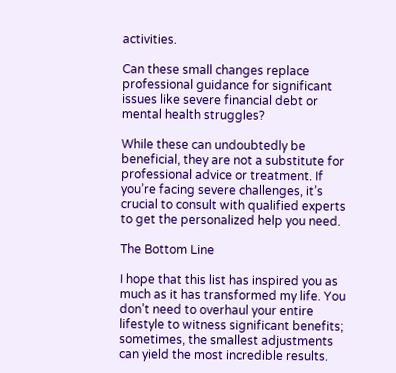activities.

Can these small changes replace professional guidance for significant issues like severe financial debt or mental health struggles?

While these can undoubtedly be beneficial, they are not a substitute for professional advice or treatment. If you’re facing severe challenges, it’s crucial to consult with qualified experts to get the personalized help you need.

The Bottom Line

I hope that this list has inspired you as much as it has transformed my life. You don’t need to overhaul your entire lifestyle to witness significant benefits; sometimes, the smallest adjustments can yield the most incredible results.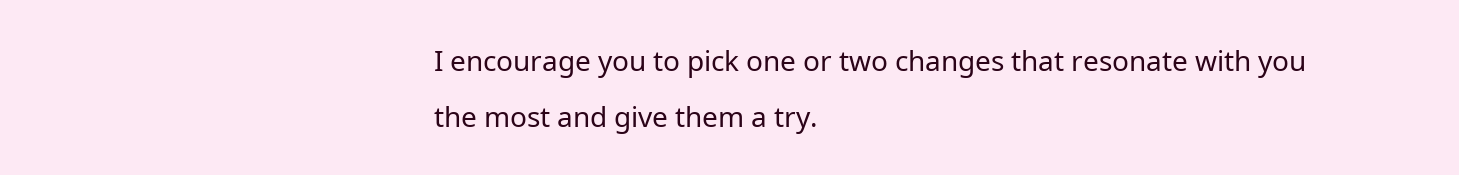I encourage you to pick one or two changes that resonate with you the most and give them a try.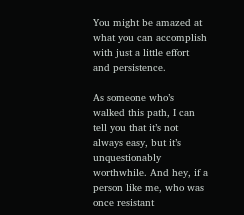You might be amazed at what you can accomplish with just a little effort and persistence.

As someone who’s walked this path, I can tell you that it’s not always easy, but it’s unquestionably worthwhile. And hey, if a person like me, who was once resistant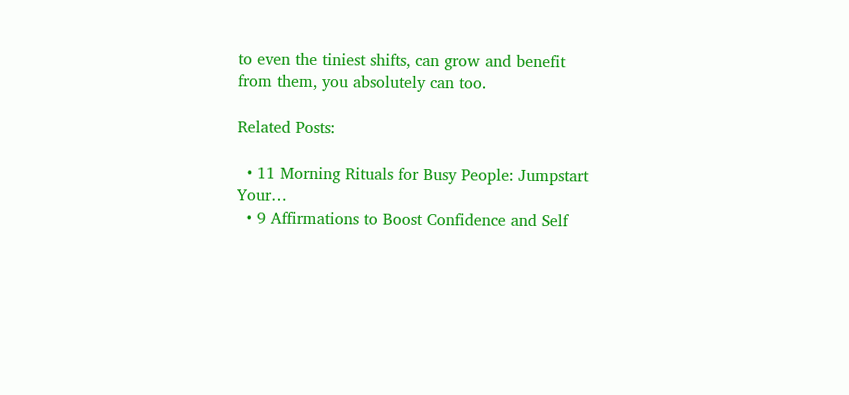to even the tiniest shifts, can grow and benefit from them, you absolutely can too.

Related Posts:

  • 11 Morning Rituals for Busy People: Jumpstart Your…
  • 9 Affirmations to Boost Confidence and Self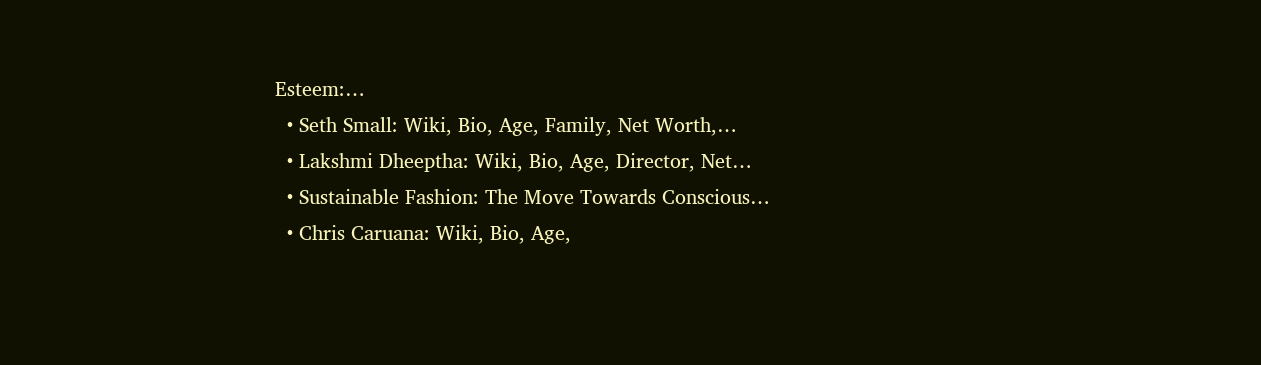Esteem:…
  • Seth Small: Wiki, Bio, Age, Family, Net Worth,…
  • Lakshmi Dheeptha: Wiki, Bio, Age, Director, Net…
  • Sustainable Fashion: The Move Towards Conscious…
  • Chris Caruana: Wiki, Bio, Age,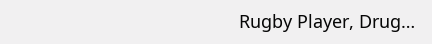Rugby Player, Drug…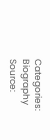Categories: Biography
Source: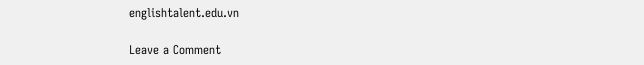englishtalent.edu.vn

Leave a Comment